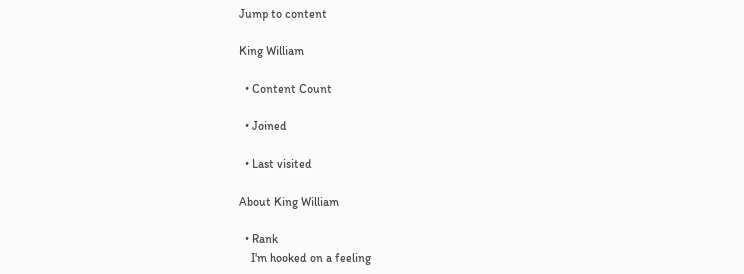Jump to content

King William

  • Content Count

  • Joined

  • Last visited

About King William

  • Rank
    I'm hooked on a feeling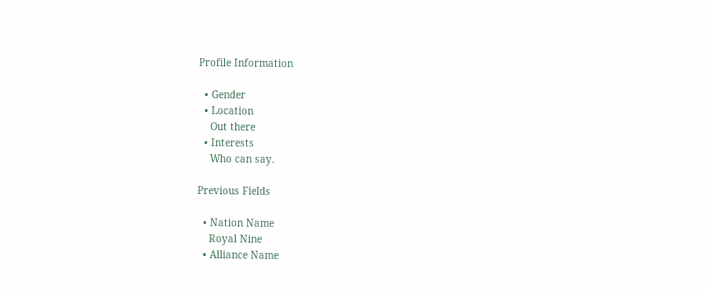Profile Information

  • Gender
  • Location
    Out there
  • Interests
    Who can say.

Previous Fields

  • Nation Name
    Royal Nine
  • Alliance Name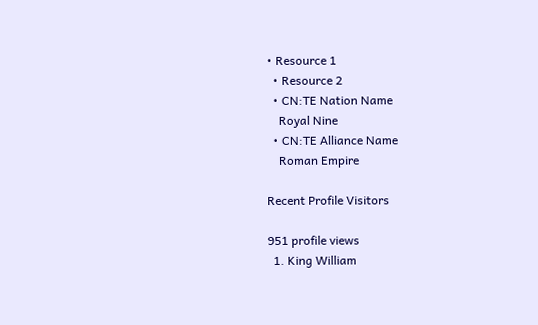• Resource 1
  • Resource 2
  • CN:TE Nation Name
    Royal Nine
  • CN:TE Alliance Name
    Roman Empire

Recent Profile Visitors

951 profile views
  1. King William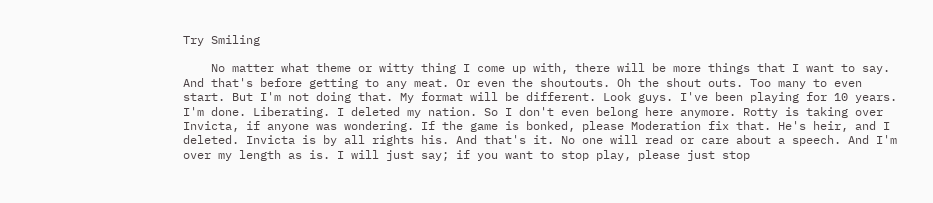Try Smiling

    No matter what theme or witty thing I come up with, there will be more things that I want to say. And that's before getting to any meat. Or even the shoutouts. Oh the shout outs. Too many to even start. But I'm not doing that. My format will be different. Look guys. I've been playing for 10 years. I'm done. Liberating. I deleted my nation. So I don't even belong here anymore. Rotty is taking over Invicta, if anyone was wondering. If the game is bonked, please Moderation fix that. He's heir, and I deleted. Invicta is by all rights his. And that's it. No one will read or care about a speech. And I'm over my length as is. I will just say; if you want to stop play, please just stop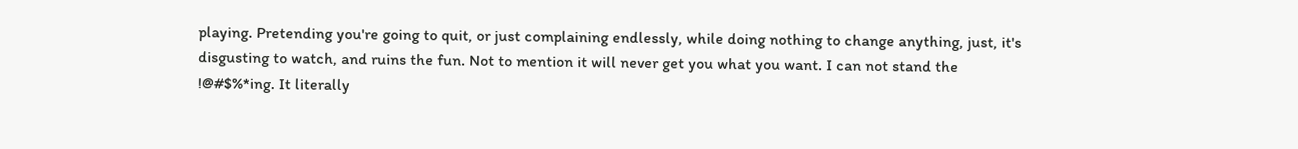playing. Pretending you're going to quit, or just complaining endlessly, while doing nothing to change anything, just, it's disgusting to watch, and ruins the fun. Not to mention it will never get you what you want. I can not stand the !@#$%*ing. It literally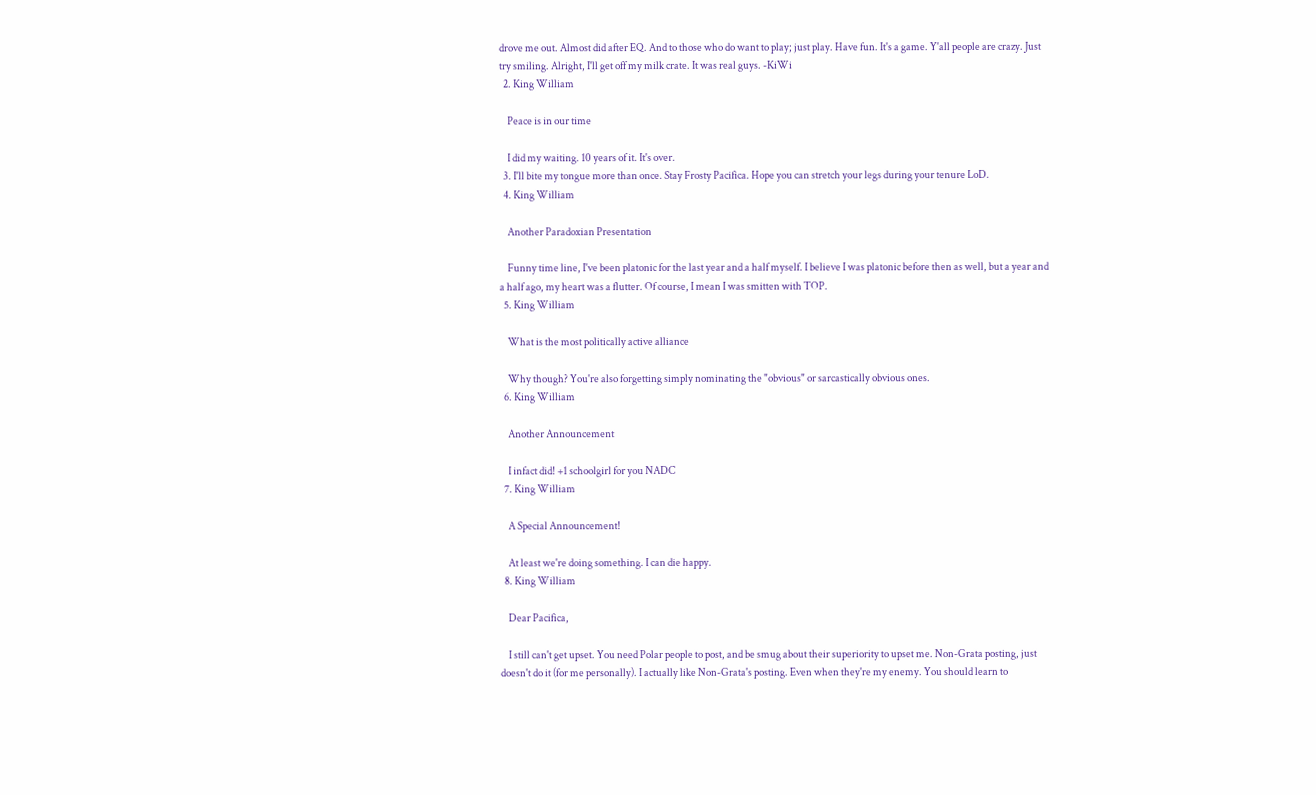drove me out. Almost did after EQ. And to those who do want to play; just play. Have fun. It's a game. Y'all people are crazy. Just try smiling. Alright, I'll get off my milk crate. It was real guys. -KiWi
  2. King William

    Peace is in our time

    I did my waiting. 10 years of it. It's over.
  3. I'll bite my tongue more than once. Stay Frosty Pacifica. Hope you can stretch your legs during your tenure LoD.
  4. King William

    Another Paradoxian Presentation

    Funny time line, I've been platonic for the last year and a half myself. I believe I was platonic before then as well, but a year and a half ago, my heart was a flutter. Of course, I mean I was smitten with TOP.
  5. King William

    What is the most politically active alliance

    Why though? You're also forgetting simply nominating the "obvious" or sarcastically obvious ones.
  6. King William

    Another Announcement

    I infact did! +1 schoolgirl for you NADC
  7. King William

    A Special Announcement!

    At least we're doing something. I can die happy.
  8. King William

    Dear Pacifica,

    I still can't get upset. You need Polar people to post, and be smug about their superiority to upset me. Non-Grata posting, just doesn't do it (for me personally). I actually like Non-Grata's posting. Even when they're my enemy. You should learn to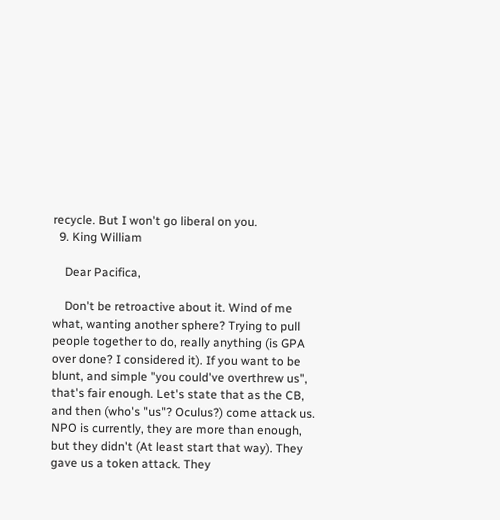recycle. But I won't go liberal on you.
  9. King William

    Dear Pacifica,

    Don't be retroactive about it. Wind of me what, wanting another sphere? Trying to pull people together to do, really anything (is GPA over done? I considered it). If you want to be blunt, and simple "you could've overthrew us", that's fair enough. Let's state that as the CB, and then (who's "us"? Oculus?) come attack us. NPO is currently, they are more than enough, but they didn't (At least start that way). They gave us a token attack. They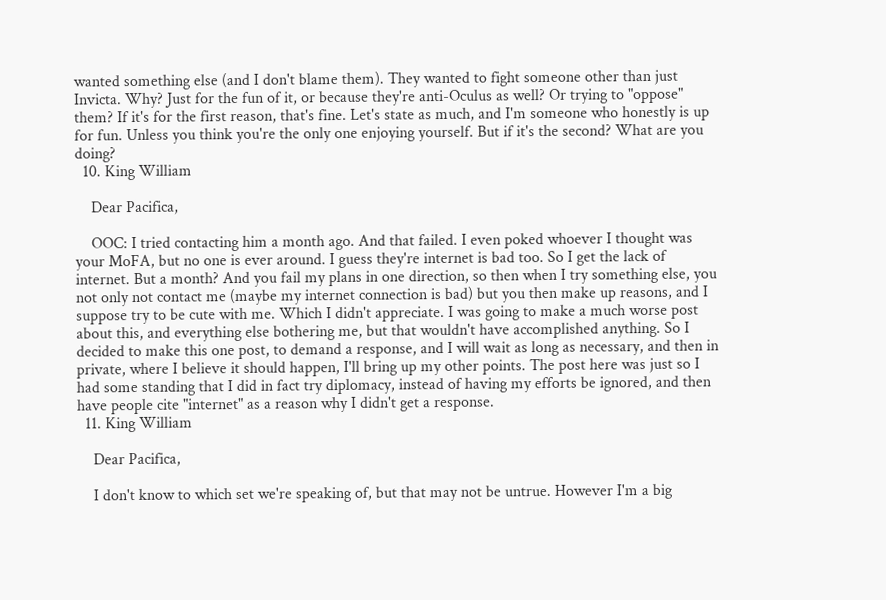wanted something else (and I don't blame them). They wanted to fight someone other than just Invicta. Why? Just for the fun of it, or because they're anti-Oculus as well? Or trying to "oppose" them? If it's for the first reason, that's fine. Let's state as much, and I'm someone who honestly is up for fun. Unless you think you're the only one enjoying yourself. But if it's the second? What are you doing?
  10. King William

    Dear Pacifica,

    OOC: I tried contacting him a month ago. And that failed. I even poked whoever I thought was your MoFA, but no one is ever around. I guess they're internet is bad too. So I get the lack of internet. But a month? And you fail my plans in one direction, so then when I try something else, you not only not contact me (maybe my internet connection is bad) but you then make up reasons, and I suppose try to be cute with me. Which I didn't appreciate. I was going to make a much worse post about this, and everything else bothering me, but that wouldn't have accomplished anything. So I decided to make this one post, to demand a response, and I will wait as long as necessary, and then in private, where I believe it should happen, I'll bring up my other points. The post here was just so I had some standing that I did in fact try diplomacy, instead of having my efforts be ignored, and then have people cite "internet" as a reason why I didn't get a response.
  11. King William

    Dear Pacifica,

    I don't know to which set we're speaking of, but that may not be untrue. However I'm a big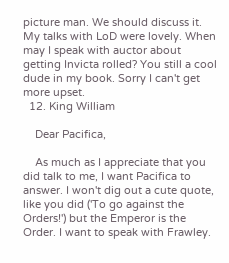picture man. We should discuss it. My talks with LoD were lovely. When may I speak with auctor about getting Invicta rolled? You still a cool dude in my book. Sorry I can't get more upset.
  12. King William

    Dear Pacifica,

    As much as I appreciate that you did talk to me, I want Pacifica to answer. I won't dig out a cute quote, like you did ('To go against the Orders!') but the Emperor is the Order. I want to speak with Frawley.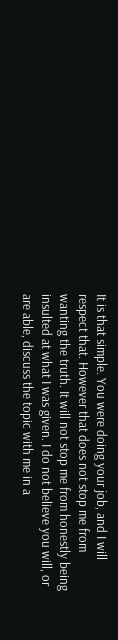It is that simple. You were doing your job, and I will respect that. However that does not stop me from wanting the truth. It will not stop me from honestly being insulted at what I was given. I do not believe you will, or are able, discuss the topic with me in a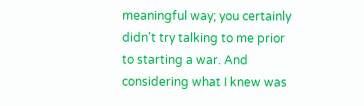meaningful way; you certainly didn't try talking to me prior to starting a war. And considering what I knew was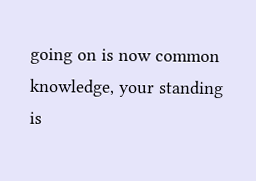going on is now common knowledge, your standing is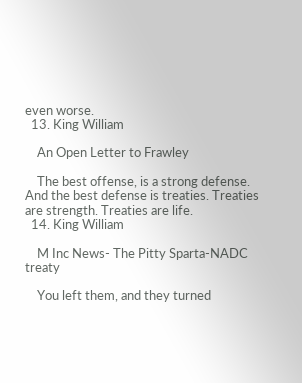even worse.
  13. King William

    An Open Letter to Frawley

    The best offense, is a strong defense. And the best defense is treaties. Treaties are strength. Treaties are life.
  14. King William

    M Inc News- The Pitty Sparta-NADC treaty

    You left them, and they turned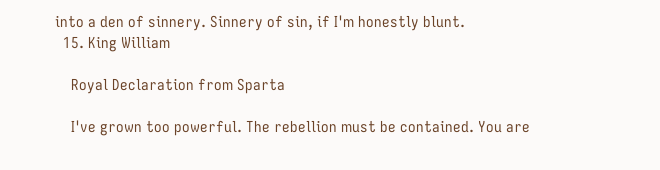into a den of sinnery. Sinnery of sin, if I'm honestly blunt.
  15. King William

    Royal Declaration from Sparta

    I've grown too powerful. The rebellion must be contained. You are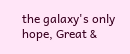the galaxy's only hope, Great &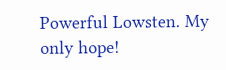Powerful Lowsten. My only hope!